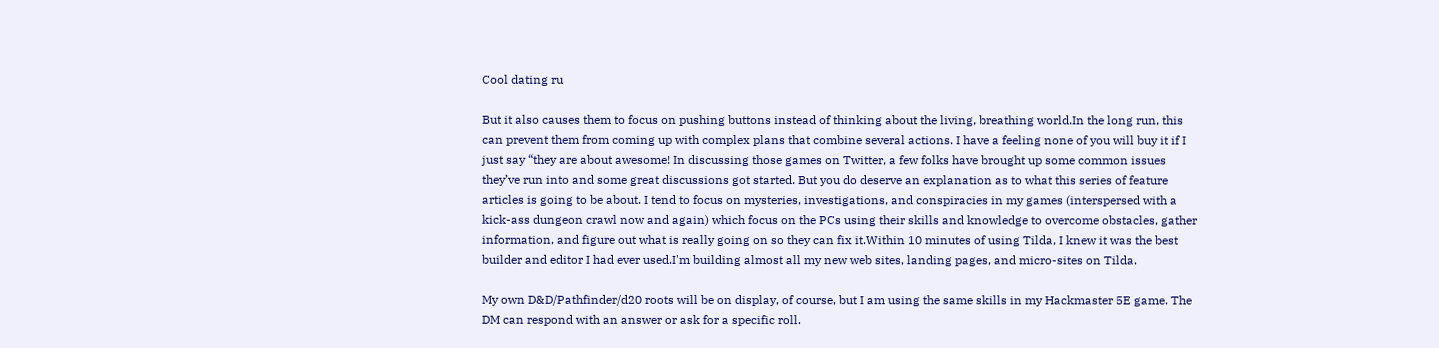Cool dating ru

But it also causes them to focus on pushing buttons instead of thinking about the living, breathing world.In the long run, this can prevent them from coming up with complex plans that combine several actions. I have a feeling none of you will buy it if I just say “they are about awesome! In discussing those games on Twitter, a few folks have brought up some common issues they’ve run into and some great discussions got started. But you do deserve an explanation as to what this series of feature articles is going to be about. I tend to focus on mysteries, investigations, and conspiracies in my games (interspersed with a kick-ass dungeon crawl now and again) which focus on the PCs using their skills and knowledge to overcome obstacles, gather information, and figure out what is really going on so they can fix it.Within 10 minutes of using Tilda, I knew it was the best builder and editor I had ever used.I'm building almost all my new web sites, landing pages, and micro-sites on Tilda.

My own D&D/Pathfinder/d20 roots will be on display, of course, but I am using the same skills in my Hackmaster 5E game. The DM can respond with an answer or ask for a specific roll.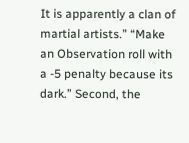It is apparently a clan of martial artists.” “Make an Observation roll with a -5 penalty because its dark.” Second, the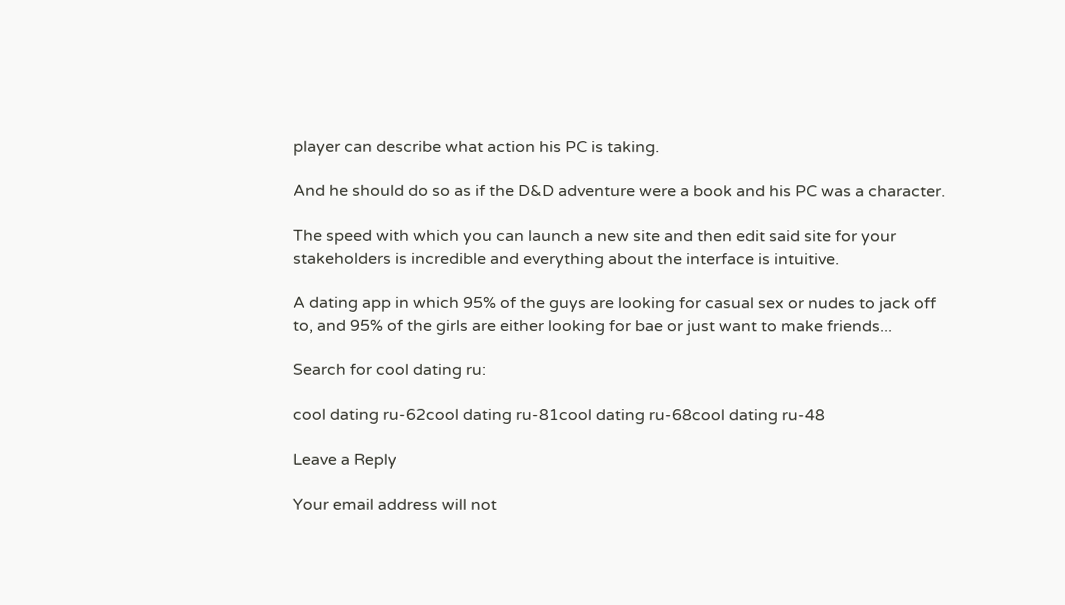player can describe what action his PC is taking.

And he should do so as if the D&D adventure were a book and his PC was a character.

The speed with which you can launch a new site and then edit said site for your stakeholders is incredible and everything about the interface is intuitive.

A dating app in which 95% of the guys are looking for casual sex or nudes to jack off to, and 95% of the girls are either looking for bae or just want to make friends...

Search for cool dating ru:

cool dating ru-62cool dating ru-81cool dating ru-68cool dating ru-48

Leave a Reply

Your email address will not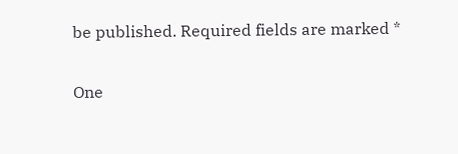be published. Required fields are marked *

One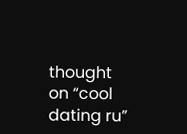thought on “cool dating ru”